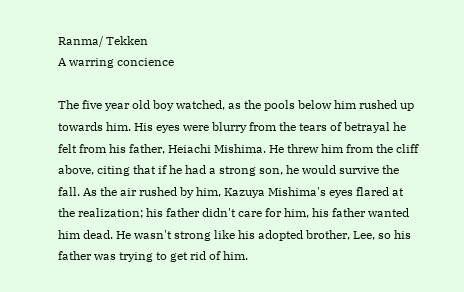Ranma/ Tekken
A warring concience

The five year old boy watched, as the pools below him rushed up towards him. His eyes were blurry from the tears of betrayal he felt from his father, Heiachi Mishima. He threw him from the cliff above, citing that if he had a strong son, he would survive the fall. As the air rushed by him, Kazuya Mishima's eyes flared at the realization; his father didn't care for him, his father wanted him dead. He wasn't strong like his adopted brother, Lee, so his father was trying to get rid of him.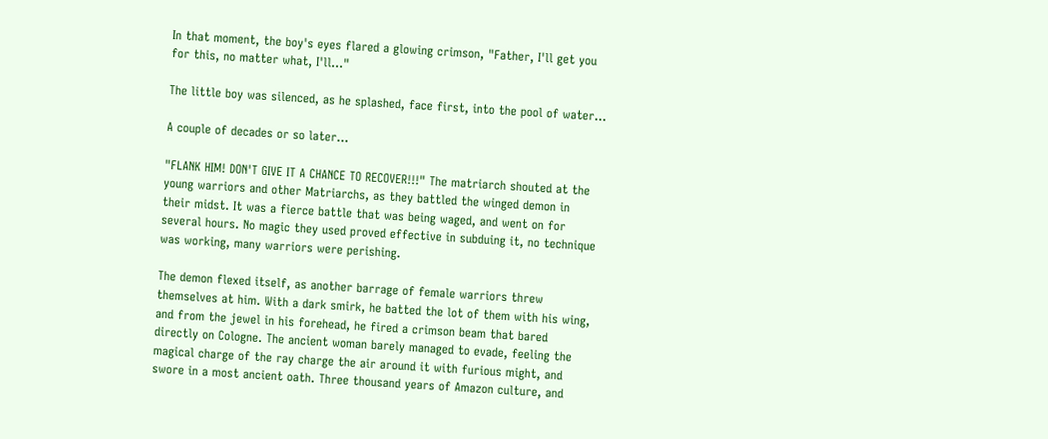In that moment, the boy's eyes flared a glowing crimson, "Father, I'll get you for this, no matter what, I'll..."

The little boy was silenced, as he splashed, face first, into the pool of water...

A couple of decades or so later...

"FLANK HIM! DON'T GIVE IT A CHANCE TO RECOVER!!!" The matriarch shouted at the young warriors and other Matriarchs, as they battled the winged demon in their midst. It was a fierce battle that was being waged, and went on for several hours. No magic they used proved effective in subduing it, no technique was working, many warriors were perishing.

The demon flexed itself, as another barrage of female warriors threw themselves at him. With a dark smirk, he batted the lot of them with his wing, and from the jewel in his forehead, he fired a crimson beam that bared directly on Cologne. The ancient woman barely managed to evade, feeling the magical charge of the ray charge the air around it with furious might, and swore in a most ancient oath. Three thousand years of Amazon culture, and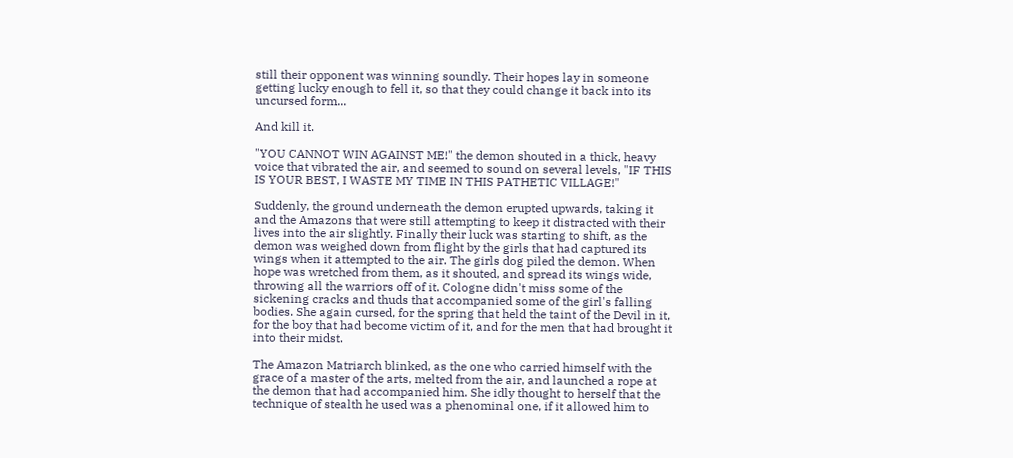still their opponent was winning soundly. Their hopes lay in someone getting lucky enough to fell it, so that they could change it back into its uncursed form...

And kill it.

"YOU CANNOT WIN AGAINST ME!" the demon shouted in a thick, heavy voice that vibrated the air, and seemed to sound on several levels, "IF THIS IS YOUR BEST, I WASTE MY TIME IN THIS PATHETIC VILLAGE!"

Suddenly, the ground underneath the demon erupted upwards, taking it and the Amazons that were still attempting to keep it distracted with their lives into the air slightly. Finally their luck was starting to shift, as the demon was weighed down from flight by the girls that had captured its wings when it attempted to the air. The girls dog piled the demon. When hope was wretched from them, as it shouted, and spread its wings wide, throwing all the warriors off of it. Cologne didn't miss some of the sickening cracks and thuds that accompanied some of the girl's falling bodies. She again cursed, for the spring that held the taint of the Devil in it, for the boy that had become victim of it, and for the men that had brought it into their midst.

The Amazon Matriarch blinked, as the one who carried himself with the grace of a master of the arts, melted from the air, and launched a rope at the demon that had accompanied him. She idly thought to herself that the technique of stealth he used was a phenominal one, if it allowed him to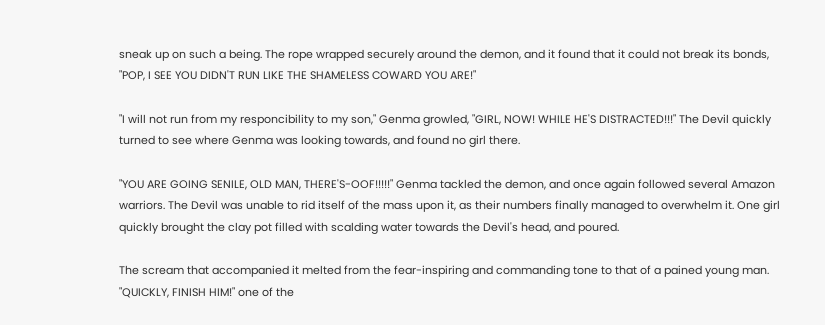sneak up on such a being. The rope wrapped securely around the demon, and it found that it could not break its bonds, "POP, I SEE YOU DIDN'T RUN LIKE THE SHAMELESS COWARD YOU ARE!"

"I will not run from my responcibility to my son," Genma growled, "GIRL, NOW! WHILE HE'S DISTRACTED!!!" The Devil quickly turned to see where Genma was looking towards, and found no girl there.

"YOU ARE GOING SENILE, OLD MAN, THERE'S-OOF!!!!!" Genma tackled the demon, and once again followed several Amazon warriors. The Devil was unable to rid itself of the mass upon it, as their numbers finally managed to overwhelm it. One girl quickly brought the clay pot filled with scalding water towards the Devil's head, and poured.

The scream that accompanied it melted from the fear-inspiring and commanding tone to that of a pained young man. "QUICKLY, FINISH HIM!" one of the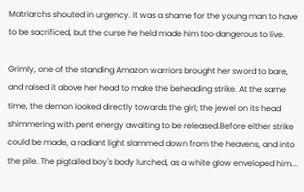Matriarchs shouted in urgency. it was a shame for the young man to have to be sacrificed, but the curse he held made him too dangerous to live.

Grimly, one of the standing Amazon warriors brought her sword to bare, and raised it above her head to make the beheading strike. At the same time, the demon looked directly towards the girl; the jewel on its head shimmering with pent energy awaiting to be released.Before either strike could be made, a radiant light slammed down from the heavens, and into the pile. The pigtailed boy's body lurched, as a white glow enveloped him...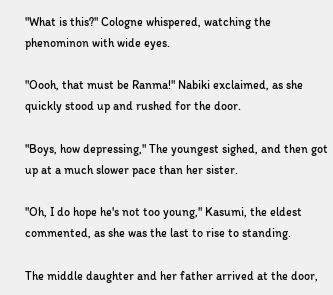"What is this?" Cologne whispered, watching the phenominon with wide eyes.

"Oooh, that must be Ranma!" Nabiki exclaimed, as she quickly stood up and rushed for the door.

"Boys, how depressing," The youngest sighed, and then got up at a much slower pace than her sister.

"Oh, I do hope he's not too young," Kasumi, the eldest commented, as she was the last to rise to standing.

The middle daughter and her father arrived at the door,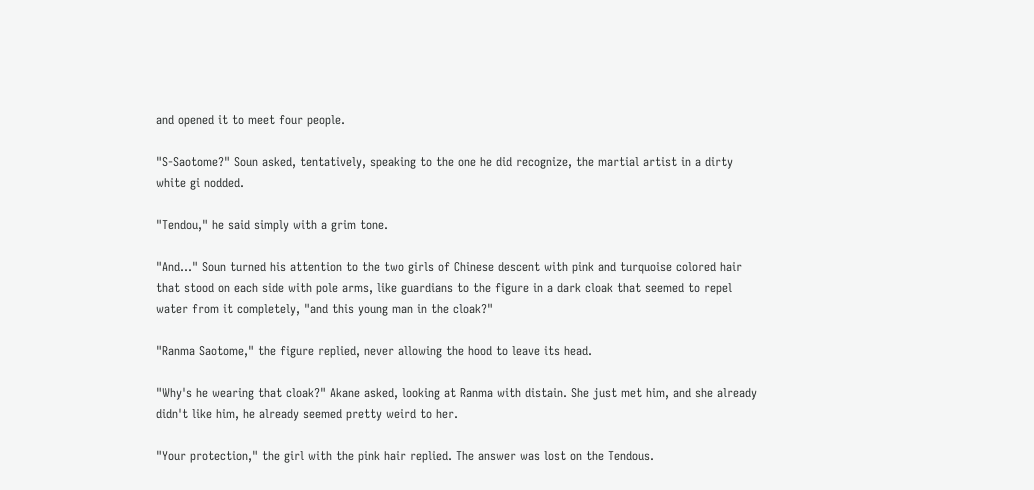and opened it to meet four people.

"S-Saotome?" Soun asked, tentatively, speaking to the one he did recognize, the martial artist in a dirty white gi nodded.

"Tendou," he said simply with a grim tone.

"And..." Soun turned his attention to the two girls of Chinese descent with pink and turquoise colored hair that stood on each side with pole arms, like guardians to the figure in a dark cloak that seemed to repel water from it completely, "and this young man in the cloak?"

"Ranma Saotome," the figure replied, never allowing the hood to leave its head.

"Why's he wearing that cloak?" Akane asked, looking at Ranma with distain. She just met him, and she already didn't like him, he already seemed pretty weird to her.

"Your protection," the girl with the pink hair replied. The answer was lost on the Tendous.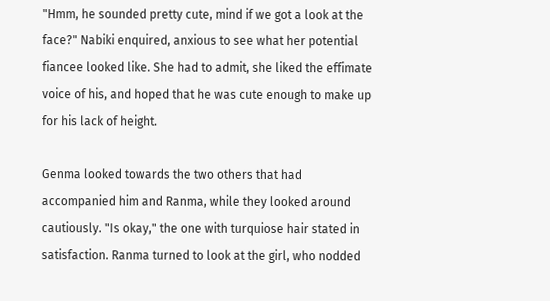"Hmm, he sounded pretty cute, mind if we got a look at the face?" Nabiki enquired, anxious to see what her potential fiancee looked like. She had to admit, she liked the effimate voice of his, and hoped that he was cute enough to make up for his lack of height.

Genma looked towards the two others that had accompanied him and Ranma, while they looked around cautiously. "Is okay," the one with turquiose hair stated in satisfaction. Ranma turned to look at the girl, who nodded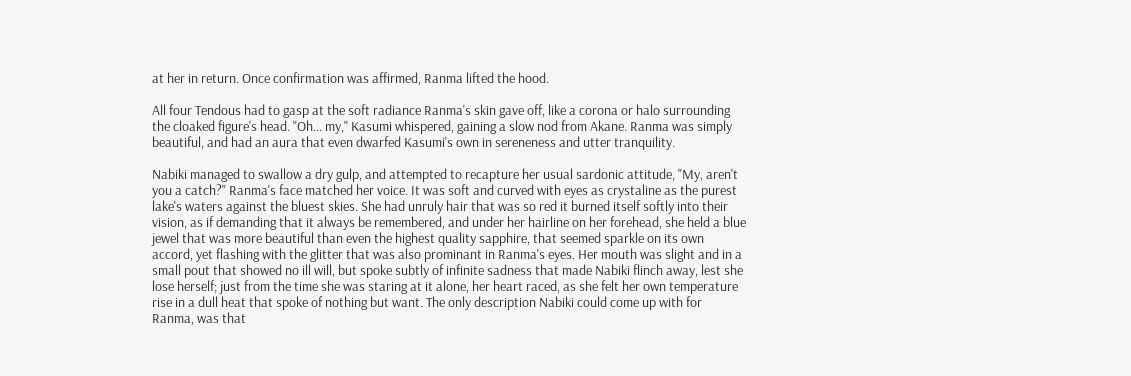at her in return. Once confirmation was affirmed, Ranma lifted the hood.

All four Tendous had to gasp at the soft radiance Ranma's skin gave off, like a corona or halo surrounding the cloaked figure's head. "Oh... my," Kasumi whispered, gaining a slow nod from Akane. Ranma was simply beautiful, and had an aura that even dwarfed Kasumi's own in sereneness and utter tranquility.

Nabiki managed to swallow a dry gulp, and attempted to recapture her usual sardonic attitude, "My, aren't you a catch?" Ranma's face matched her voice. It was soft and curved with eyes as crystaline as the purest lake's waters against the bluest skies. She had unruly hair that was so red it burned itself softly into their vision, as if demanding that it always be remembered, and under her hairline on her forehead, she held a blue jewel that was more beautiful than even the highest quality sapphire, that seemed sparkle on its own accord, yet flashing with the glitter that was also prominant in Ranma's eyes. Her mouth was slight and in a small pout that showed no ill will, but spoke subtly of infinite sadness that made Nabiki flinch away, lest she lose herself; just from the time she was staring at it alone, her heart raced, as she felt her own temperature rise in a dull heat that spoke of nothing but want. The only description Nabiki could come up with for Ranma, was that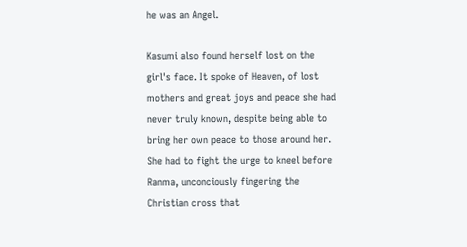he was an Angel.

Kasumi also found herself lost on the girl's face. It spoke of Heaven, of lost mothers and great joys and peace she had never truly known, despite being able to bring her own peace to those around her. She had to fight the urge to kneel before Ranma, unconciously fingering the Christian cross that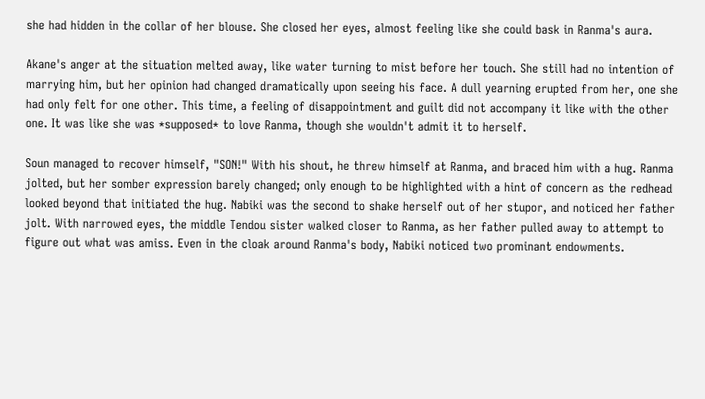she had hidden in the collar of her blouse. She closed her eyes, almost feeling like she could bask in Ranma's aura.

Akane's anger at the situation melted away, like water turning to mist before her touch. She still had no intention of marrying him, but her opinion had changed dramatically upon seeing his face. A dull yearning erupted from her, one she had only felt for one other. This time, a feeling of disappointment and guilt did not accompany it like with the other one. It was like she was *supposed* to love Ranma, though she wouldn't admit it to herself.

Soun managed to recover himself, "SON!" With his shout, he threw himself at Ranma, and braced him with a hug. Ranma jolted, but her somber expression barely changed; only enough to be highlighted with a hint of concern as the redhead looked beyond that initiated the hug. Nabiki was the second to shake herself out of her stupor, and noticed her father jolt. With narrowed eyes, the middle Tendou sister walked closer to Ranma, as her father pulled away to attempt to figure out what was amiss. Even in the cloak around Ranma's body, Nabiki noticed two prominant endowments.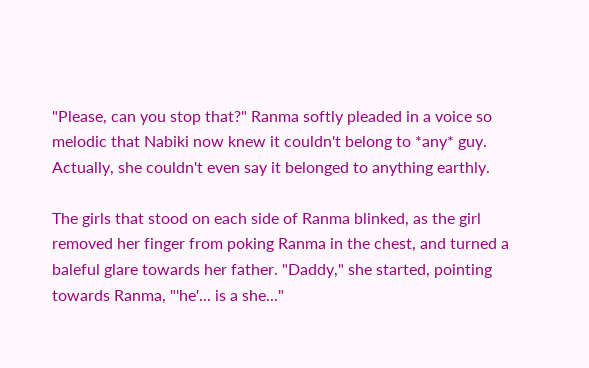"Please, can you stop that?" Ranma softly pleaded in a voice so melodic that Nabiki now knew it couldn't belong to *any* guy. Actually, she couldn't even say it belonged to anything earthly.

The girls that stood on each side of Ranma blinked, as the girl removed her finger from poking Ranma in the chest, and turned a baleful glare towards her father. "Daddy," she started, pointing towards Ranma, "'he'... is a she..."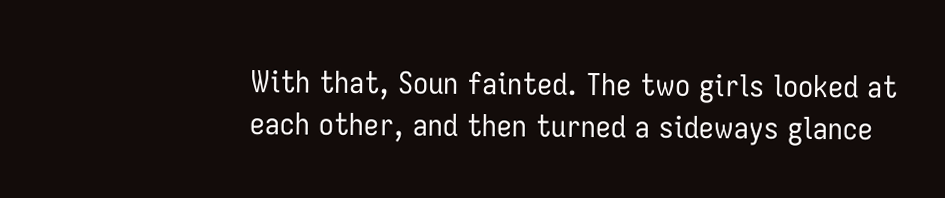With that, Soun fainted. The two girls looked at each other, and then turned a sideways glance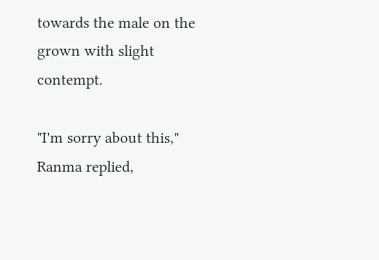towards the male on the grown with slight contempt.

"I'm sorry about this," Ranma replied,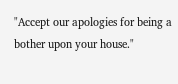"Accept our apologies for being a bother upon your house."